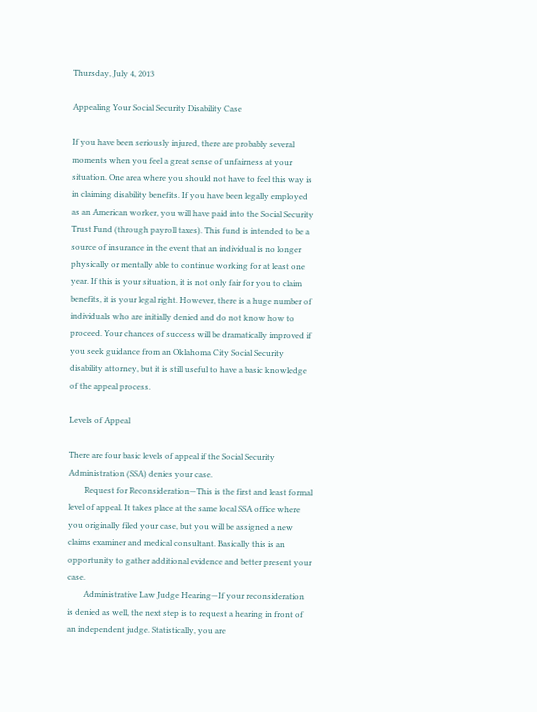Thursday, July 4, 2013

Appealing Your Social Security Disability Case

If you have been seriously injured, there are probably several moments when you feel a great sense of unfairness at your situation. One area where you should not have to feel this way is in claiming disability benefits. If you have been legally employed as an American worker, you will have paid into the Social Security Trust Fund (through payroll taxes). This fund is intended to be a source of insurance in the event that an individual is no longer physically or mentally able to continue working for at least one year. If this is your situation, it is not only fair for you to claim benefits, it is your legal right. However, there is a huge number of individuals who are initially denied and do not know how to proceed. Your chances of success will be dramatically improved if you seek guidance from an Oklahoma City Social Security disability attorney, but it is still useful to have a basic knowledge of the appeal process.

Levels of Appeal

There are four basic levels of appeal if the Social Security Administration (SSA) denies your case.
        Request for Reconsideration—This is the first and least formal level of appeal. It takes place at the same local SSA office where you originally filed your case, but you will be assigned a new claims examiner and medical consultant. Basically this is an opportunity to gather additional evidence and better present your case.
        Administrative Law Judge Hearing—If your reconsideration is denied as well, the next step is to request a hearing in front of an independent judge. Statistically, you are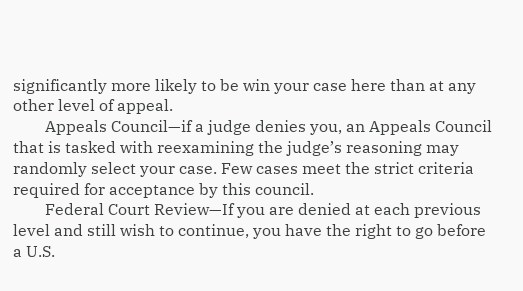significantly more likely to be win your case here than at any other level of appeal.
        Appeals Council—if a judge denies you, an Appeals Council that is tasked with reexamining the judge’s reasoning may randomly select your case. Few cases meet the strict criteria required for acceptance by this council.
        Federal Court Review—If you are denied at each previous level and still wish to continue, you have the right to go before a U.S.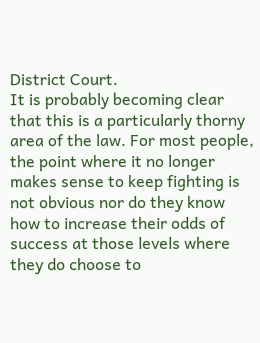District Court.
It is probably becoming clear that this is a particularly thorny area of the law. For most people, the point where it no longer makes sense to keep fighting is not obvious nor do they know how to increase their odds of success at those levels where they do choose to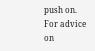push on. For advice on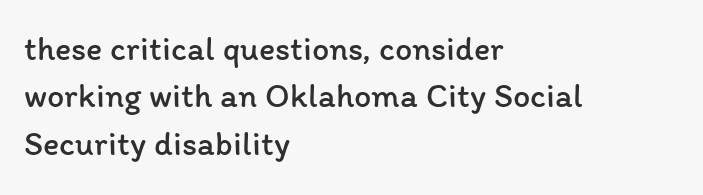these critical questions, consider working with an Oklahoma City Social Security disability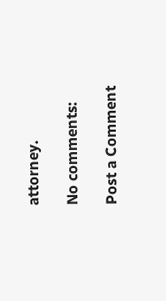attorney.

No comments:

Post a Comment